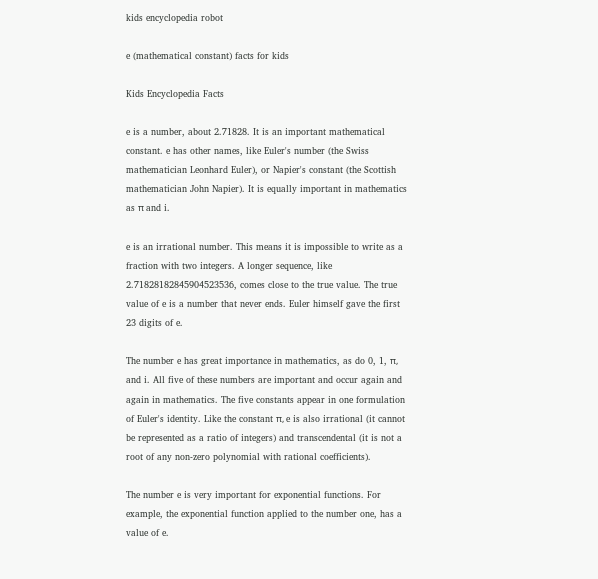kids encyclopedia robot

e (mathematical constant) facts for kids

Kids Encyclopedia Facts

e is a number, about 2.71828. It is an important mathematical constant. e has other names, like Euler's number (the Swiss mathematician Leonhard Euler), or Napier's constant (the Scottish mathematician John Napier). It is equally important in mathematics as π and i.

e is an irrational number. This means it is impossible to write as a fraction with two integers. A longer sequence, like 2.71828182845904523536, comes close to the true value. The true value of e is a number that never ends. Euler himself gave the first 23 digits of e.

The number e has great importance in mathematics, as do 0, 1, π, and i. All five of these numbers are important and occur again and again in mathematics. The five constants appear in one formulation of Euler's identity. Like the constant π, e is also irrational (it cannot be represented as a ratio of integers) and transcendental (it is not a root of any non-zero polynomial with rational coefficients).

The number e is very important for exponential functions. For example, the exponential function applied to the number one, has a value of e.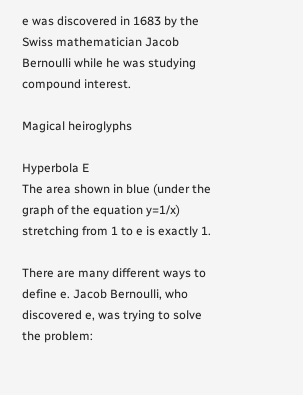e was discovered in 1683 by the Swiss mathematician Jacob Bernoulli while he was studying compound interest.

Magical heiroglyphs

Hyperbola E
The area shown in blue (under the graph of the equation y=1/x) stretching from 1 to e is exactly 1.

There are many different ways to define e. Jacob Bernoulli, who discovered e, was trying to solve the problem: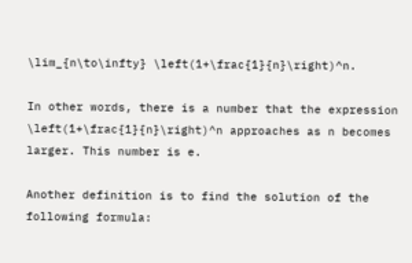\lim_{n\to\infty} \left(1+\frac{1}{n}\right)^n.

In other words, there is a number that the expression \left(1+\frac{1}{n}\right)^n approaches as n becomes larger. This number is e.

Another definition is to find the solution of the following formula: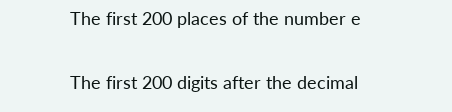The first 200 places of the number e

The first 200 digits after the decimal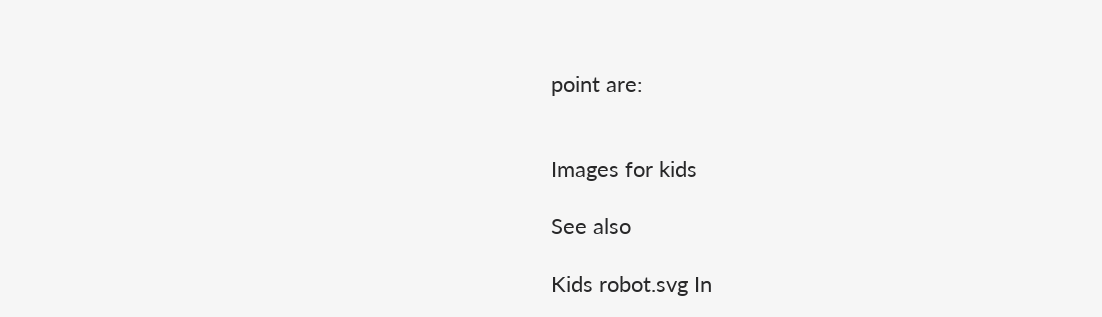point are:


Images for kids

See also

Kids robot.svg In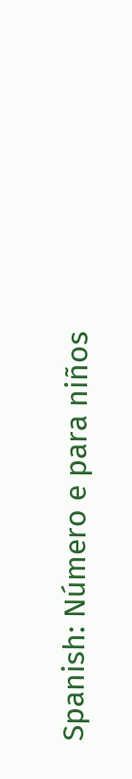Spanish: Número e para niños